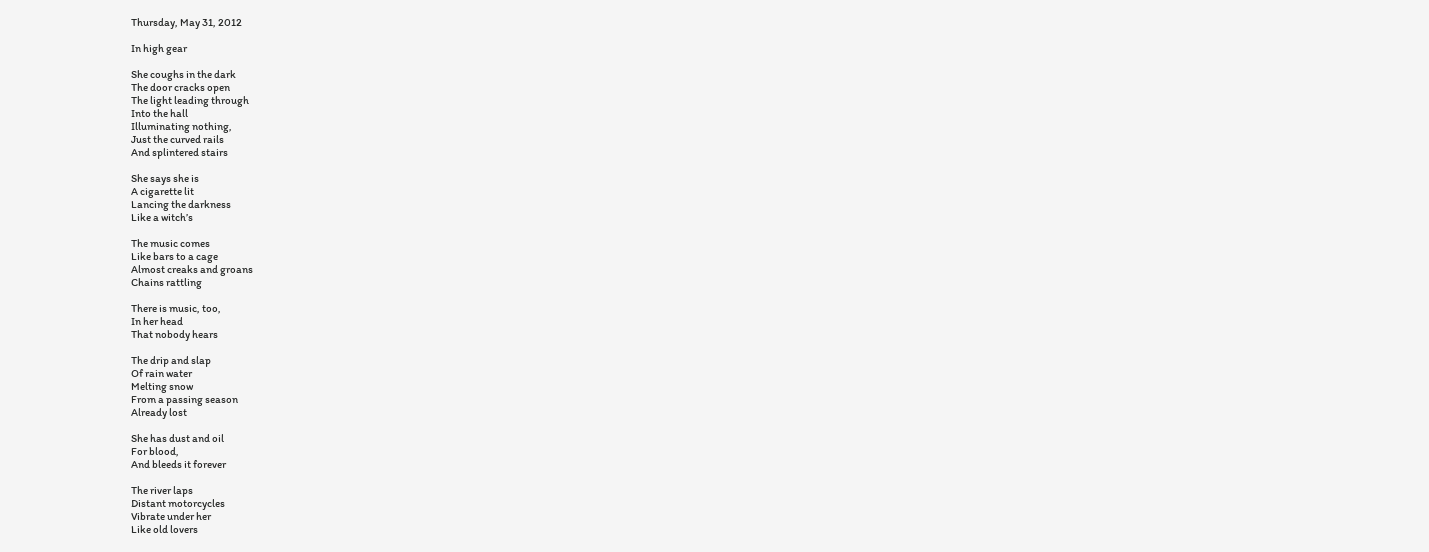Thursday, May 31, 2012

In high gear

She coughs in the dark
The door cracks open
The light leading through
Into the hall
Illuminating nothing,
Just the curved rails
And splintered stairs

She says she is
A cigarette lit
Lancing the darkness
Like a witch’s

The music comes
Like bars to a cage
Almost creaks and groans
Chains rattling

There is music, too,
In her head
That nobody hears

The drip and slap
Of rain water
Melting snow
From a passing season
Already lost

She has dust and oil
For blood,
And bleeds it forever

The river laps
Distant motorcycles
Vibrate under her
Like old lovers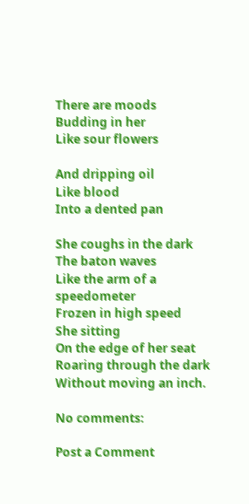There are moods
Budding in her
Like sour flowers

And dripping oil
Like blood
Into a dented pan

She coughs in the dark
The baton waves
Like the arm of a speedometer
Frozen in high speed
She sitting
On the edge of her seat
Roaring through the dark
Without moving an inch.

No comments:

Post a Comment